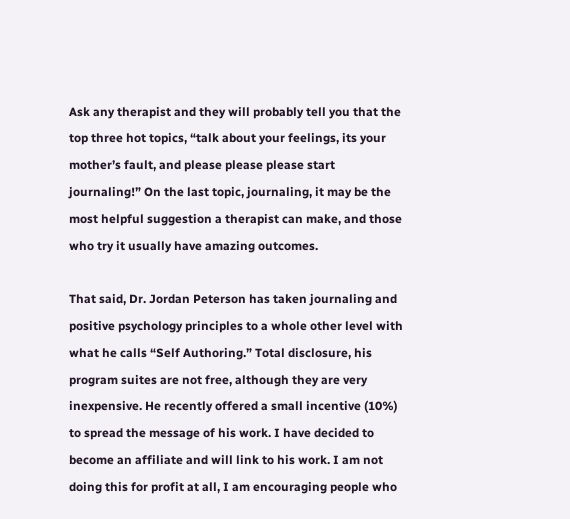Ask any therapist and they will probably tell you that the top three hot topics, “talk about your feelings, its your mother’s fault, and please please please start journaling!” On the last topic, journaling, it may be the most helpful suggestion a therapist can make, and those who try it usually have amazing outcomes.

That said, Dr. Jordan Peterson has taken journaling and positive psychology principles to a whole other level with what he calls “Self Authoring.” Total disclosure, his program suites are not free, although they are very inexpensive. He recently offered a small incentive (10%) to spread the message of his work. I have decided to become an affiliate and will link to his work. I am not doing this for profit at all, I am encouraging people who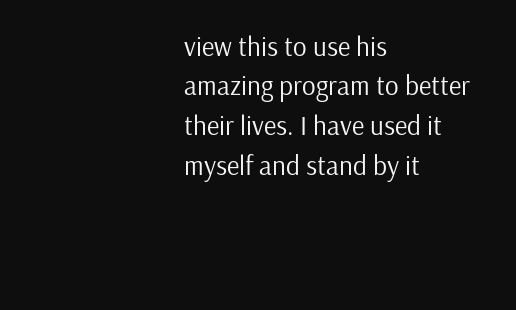view this to use his amazing program to better their lives. I have used it myself and stand by it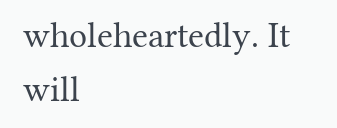wholeheartedly. It will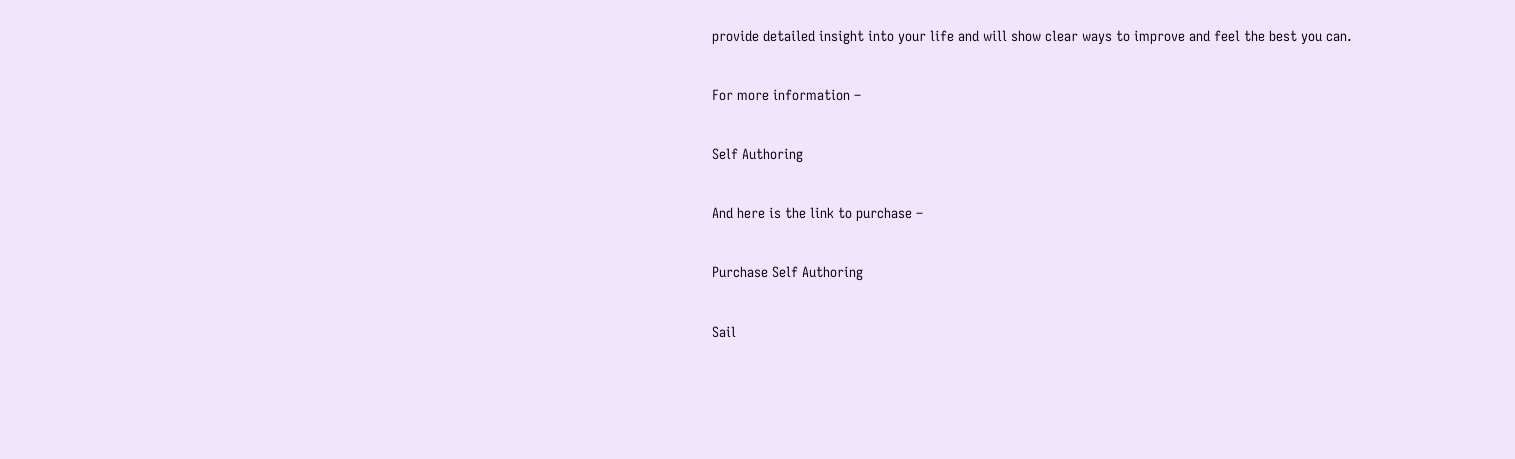provide detailed insight into your life and will show clear ways to improve and feel the best you can.

For more information –

Self Authoring

And here is the link to purchase –

Purchase Self Authoring

Sail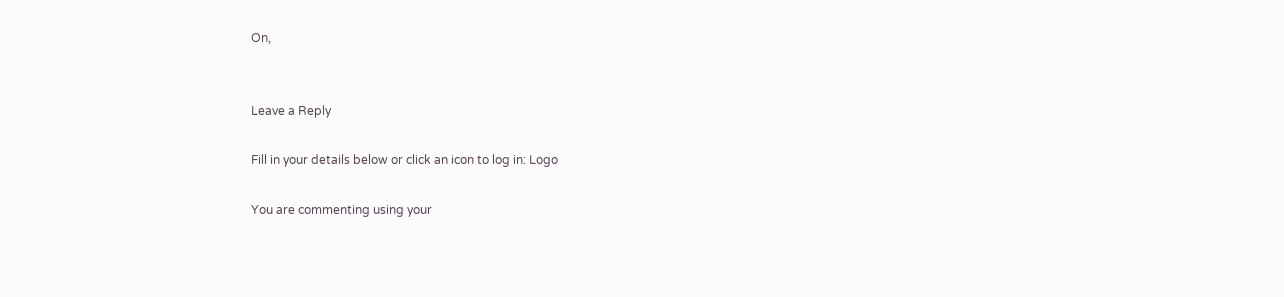On,


Leave a Reply

Fill in your details below or click an icon to log in: Logo

You are commenting using your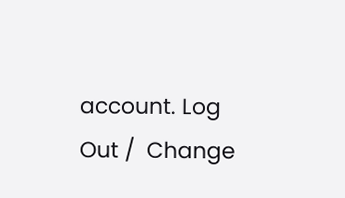account. Log Out /  Change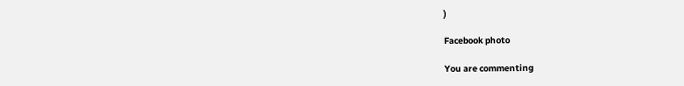)

Facebook photo

You are commenting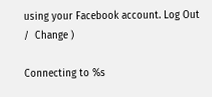using your Facebook account. Log Out /  Change )

Connecting to %s